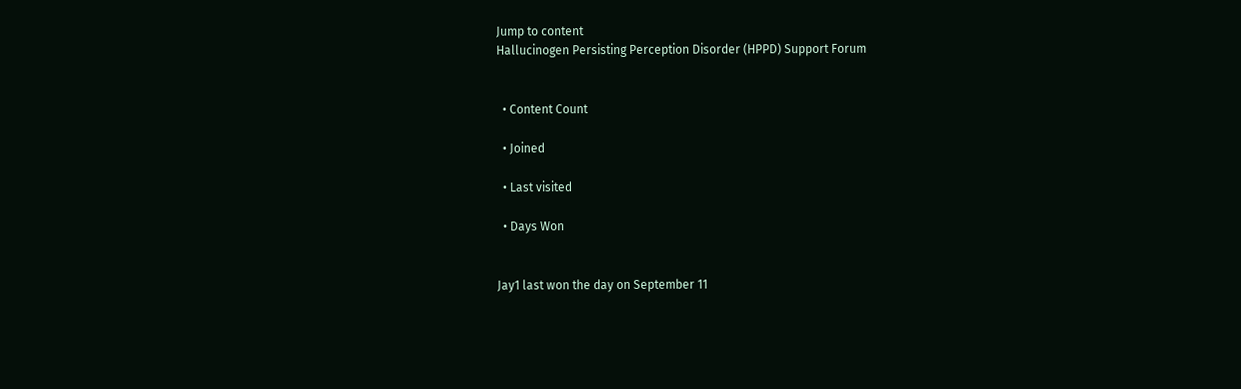Jump to content
Hallucinogen Persisting Perception Disorder (HPPD) Support Forum


  • Content Count

  • Joined

  • Last visited

  • Days Won


Jay1 last won the day on September 11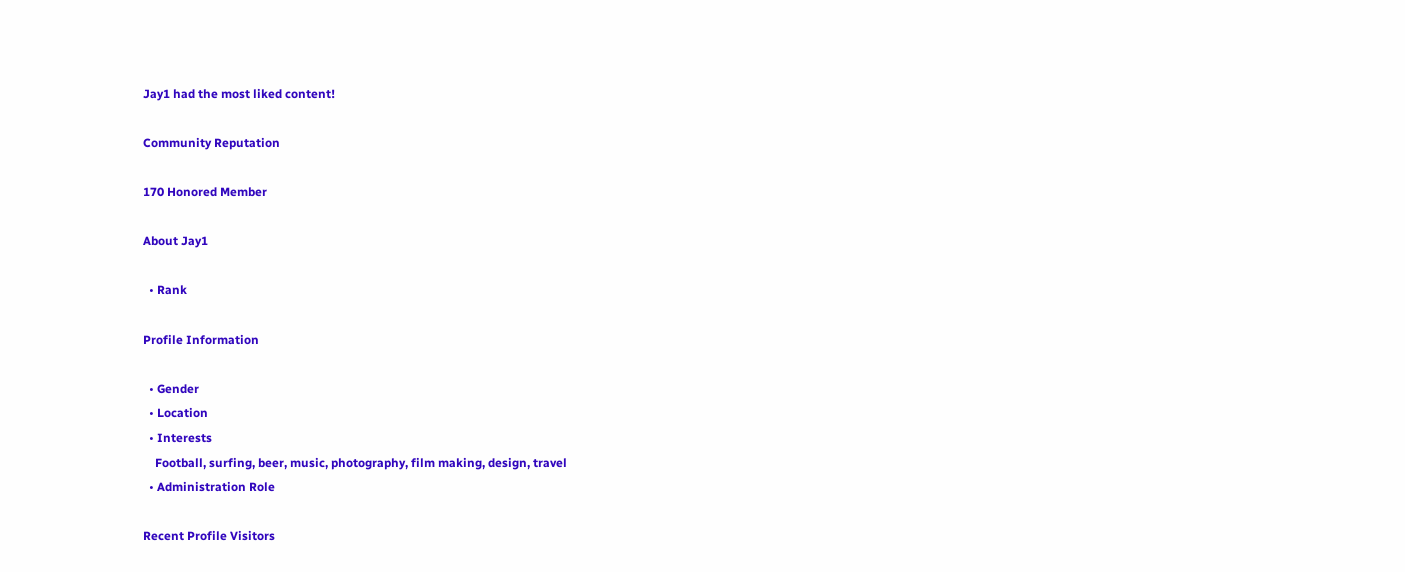Jay1 had the most liked content!

Community Reputation

170 Honored Member

About Jay1

  • Rank

Profile Information

  • Gender
  • Location
  • Interests
    Football, surfing, beer, music, photography, film making, design, travel
  • Administration Role

Recent Profile Visitors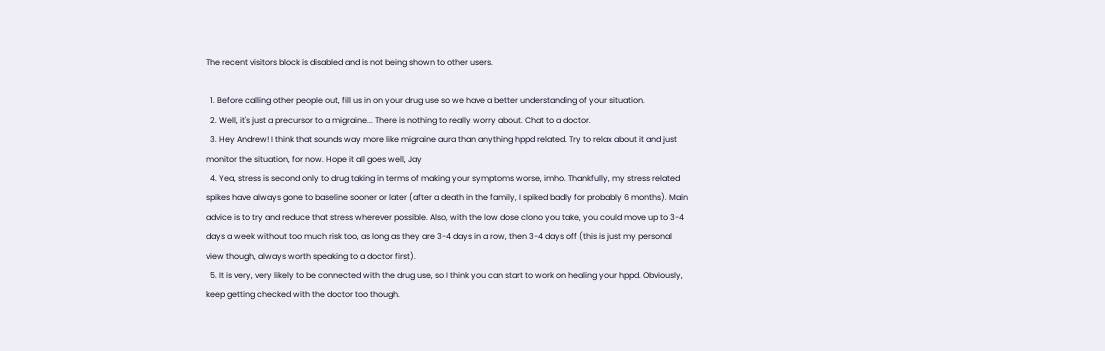The recent visitors block is disabled and is not being shown to other users.

  1. Before calling other people out, fill us in on your drug use so we have a better understanding of your situation.
  2. Well, it's just a precursor to a migraine... There is nothing to really worry about. Chat to a doctor.
  3. Hey Andrew! I think that sounds way more like migraine aura than anything hppd related. Try to relax about it and just monitor the situation, for now. Hope it all goes well, Jay
  4. Yea, stress is second only to drug taking in terms of making your symptoms worse, imho. Thankfully, my stress related spikes have always gone to baseline sooner or later (after a death in the family, I spiked badly for probably 6 months). Main advice is to try and reduce that stress wherever possible. Also, with the low dose clono you take, you could move up to 3-4 days a week without too much risk too, as long as they are 3-4 days in a row, then 3-4 days off (this is just my personal view though, always worth speaking to a doctor first).
  5. It is very, very likely to be connected with the drug use, so I think you can start to work on healing your hppd. Obviously, keep getting checked with the doctor too though.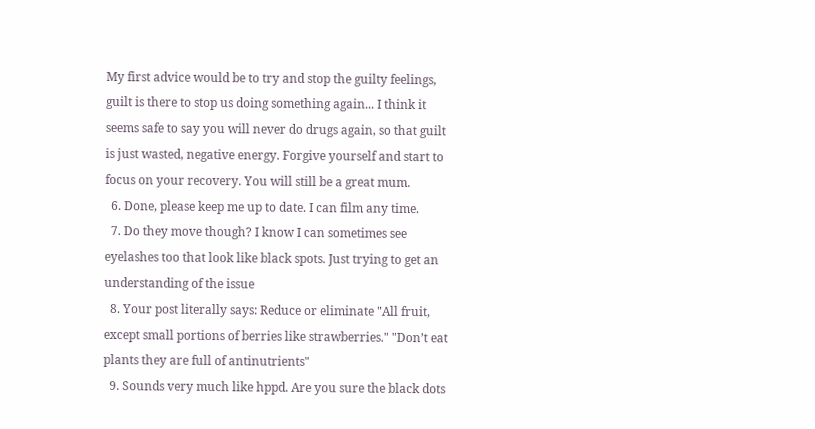My first advice would be to try and stop the guilty feelings, guilt is there to stop us doing something again... I think it seems safe to say you will never do drugs again, so that guilt is just wasted, negative energy. Forgive yourself and start to focus on your recovery. You will still be a great mum.
  6. Done, please keep me up to date. I can film any time.
  7. Do they move though? I know I can sometimes see eyelashes too that look like black spots. Just trying to get an understanding of the issue
  8. Your post literally says: Reduce or eliminate "All fruit, except small portions of berries like strawberries." "Don’t eat plants they are full of antinutrients"
  9. Sounds very much like hppd. Are you sure the black dots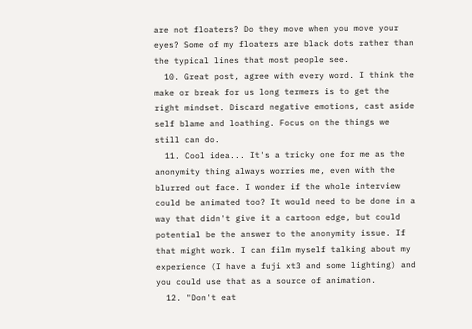are not floaters? Do they move when you move your eyes? Some of my floaters are black dots rather than the typical lines that most people see.
  10. Great post, agree with every word. I think the make or break for us long termers is to get the right mindset. Discard negative emotions, cast aside self blame and loathing. Focus on the things we still can do.
  11. Cool idea... It's a tricky one for me as the anonymity thing always worries me, even with the blurred out face. I wonder if the whole interview could be animated too? It would need to be done in a way that didn't give it a cartoon edge, but could potential be the answer to the anonymity issue. If that might work. I can film myself talking about my experience (I have a fuji xt3 and some lighting) and you could use that as a source of animation.
  12. "Don't eat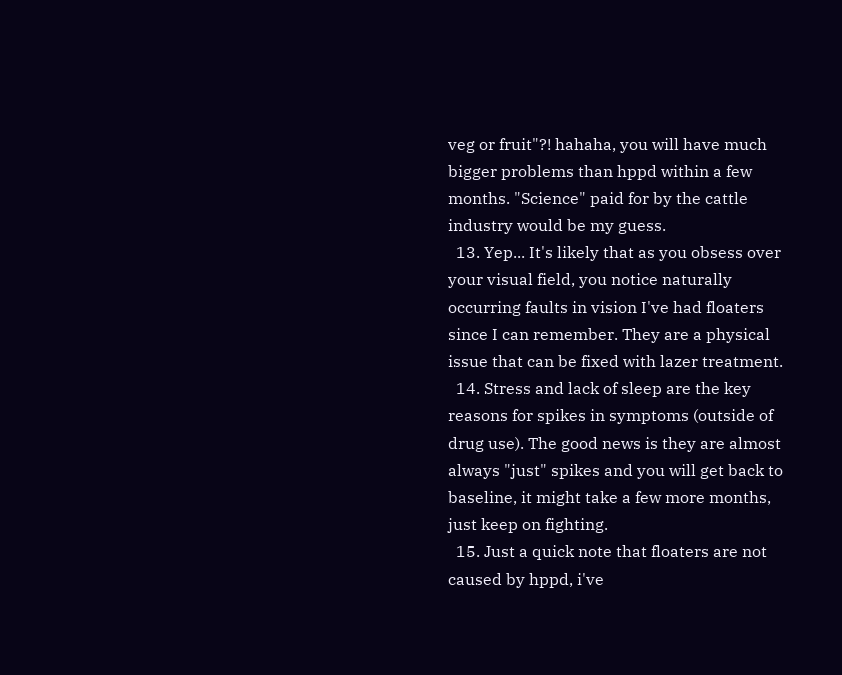veg or fruit"?! hahaha, you will have much bigger problems than hppd within a few months. "Science" paid for by the cattle industry would be my guess.
  13. Yep... It's likely that as you obsess over your visual field, you notice naturally occurring faults in vision I've had floaters since I can remember. They are a physical issue that can be fixed with lazer treatment.
  14. Stress and lack of sleep are the key reasons for spikes in symptoms (outside of drug use). The good news is they are almost always "just" spikes and you will get back to baseline, it might take a few more months, just keep on fighting.
  15. Just a quick note that floaters are not caused by hppd, i've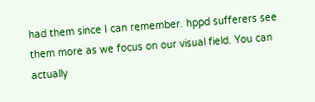had them since I can remember. hppd sufferers see them more as we focus on our visual field. You can actually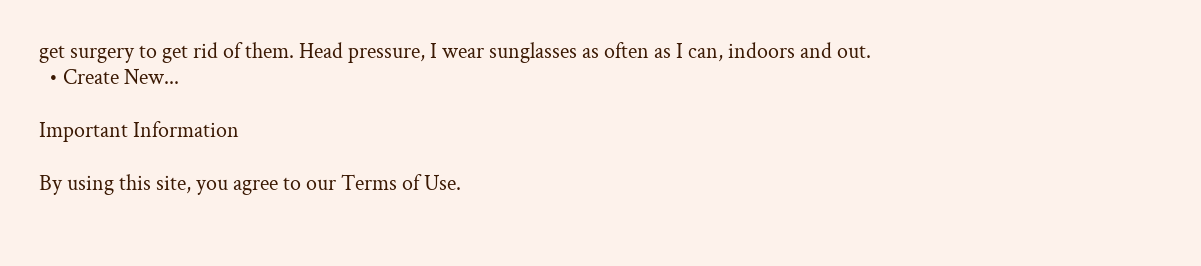get surgery to get rid of them. Head pressure, I wear sunglasses as often as I can, indoors and out.
  • Create New...

Important Information

By using this site, you agree to our Terms of Use.